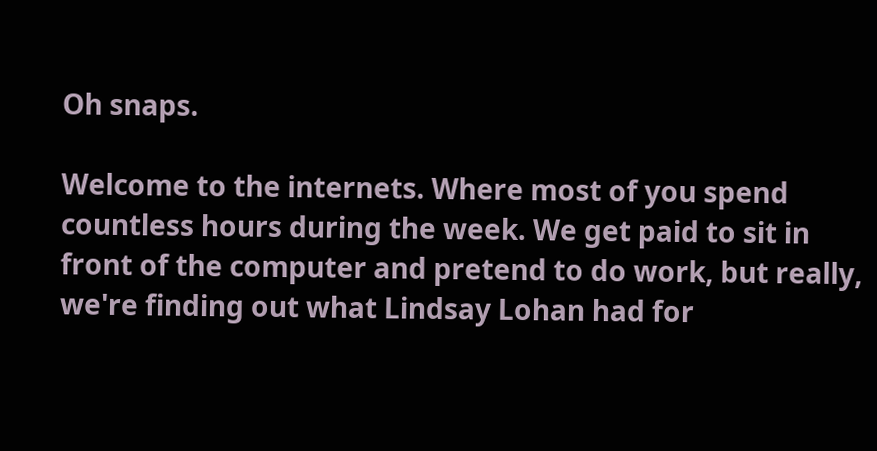Oh snaps.

Welcome to the internets. Where most of you spend countless hours during the week. We get paid to sit in front of the computer and pretend to do work, but really, we're finding out what Lindsay Lohan had for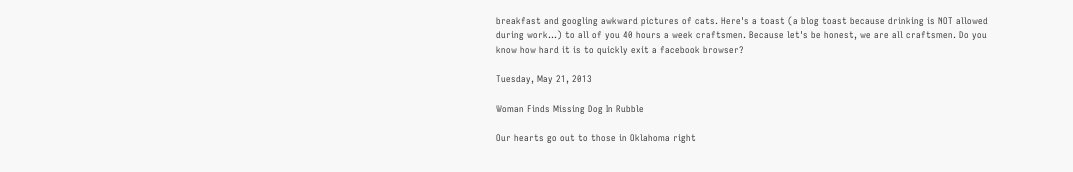breakfast and googling awkward pictures of cats. Here's a toast (a blog toast because drinking is NOT allowed during work...) to all of you 40 hours a week craftsmen. Because let's be honest, we are all craftsmen. Do you know how hard it is to quickly exit a facebook browser?

Tuesday, May 21, 2013

Woman Finds Missing Dog In Rubble

Our hearts go out to those in Oklahoma right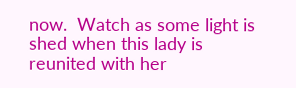now.  Watch as some light is shed when this lady is reunited with her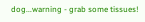dog...warning - grab some tissues!